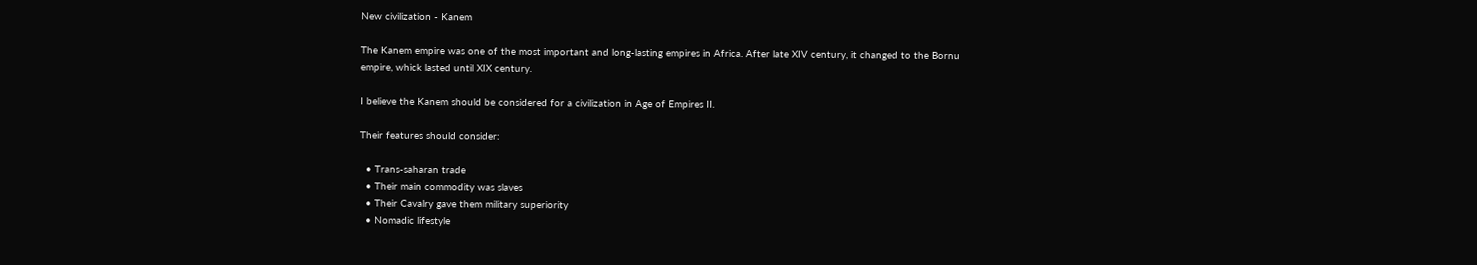New civilization - Kanem

The Kanem empire was one of the most important and long-lasting empires in Africa. After late XIV century, it changed to the Bornu empire, whick lasted until XIX century.

I believe the Kanem should be considered for a civilization in Age of Empires II.

Their features should consider:

  • Trans-saharan trade
  • Their main commodity was slaves
  • Their Cavalry gave them military superiority
  • Nomadic lifestyle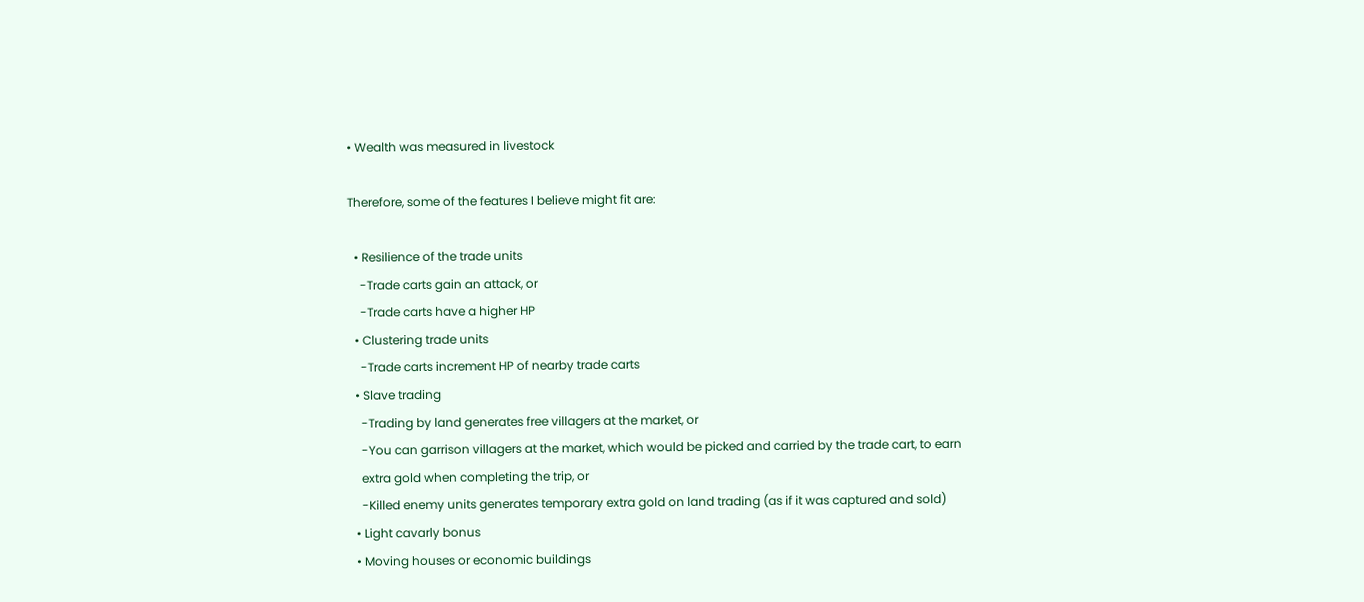• Wealth was measured in livestock

Therefore, some of the features I believe might fit are:

  • Resilience of the trade units
    -Trade carts gain an attack, or
    -Trade carts have a higher HP
  • Clustering trade units
    -Trade carts increment HP of nearby trade carts
  • Slave trading
    -Trading by land generates free villagers at the market, or
    -You can garrison villagers at the market, which would be picked and carried by the trade cart, to earn
    extra gold when completing the trip, or
    -Killed enemy units generates temporary extra gold on land trading (as if it was captured and sold)
  • Light cavarly bonus
  • Moving houses or economic buildings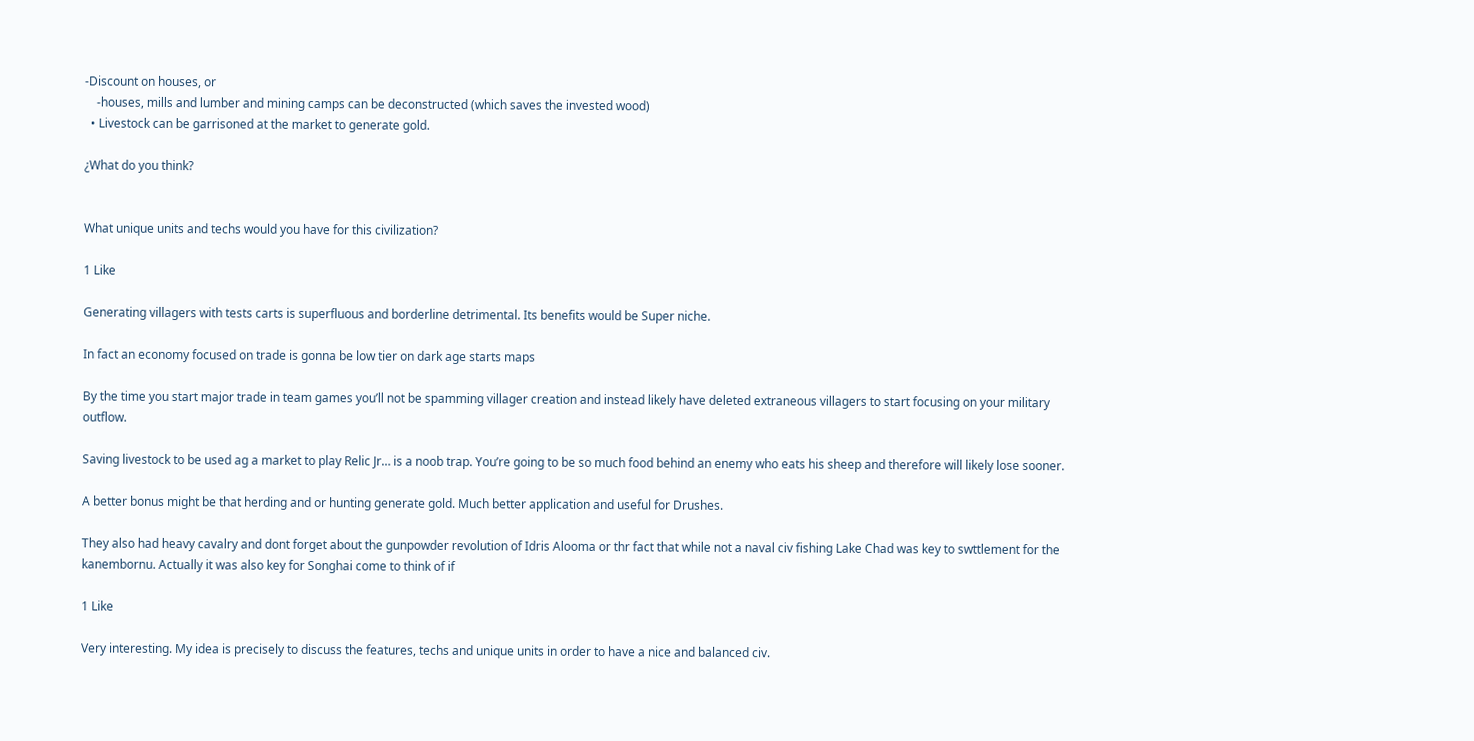-Discount on houses, or
    -houses, mills and lumber and mining camps can be deconstructed (which saves the invested wood)
  • Livestock can be garrisoned at the market to generate gold.

¿What do you think?


What unique units and techs would you have for this civilization?

1 Like

Generating villagers with tests carts is superfluous and borderline detrimental. Its benefits would be Super niche.

In fact an economy focused on trade is gonna be low tier on dark age starts maps

By the time you start major trade in team games you’ll not be spamming villager creation and instead likely have deleted extraneous villagers to start focusing on your military outflow.

Saving livestock to be used ag a market to play Relic Jr… is a noob trap. You’re going to be so much food behind an enemy who eats his sheep and therefore will likely lose sooner.

A better bonus might be that herding and or hunting generate gold. Much better application and useful for Drushes.

They also had heavy cavalry and dont forget about the gunpowder revolution of Idris Alooma or thr fact that while not a naval civ fishing Lake Chad was key to swttlement for the kanembornu. Actually it was also key for Songhai come to think of if

1 Like

Very interesting. My idea is precisely to discuss the features, techs and unique units in order to have a nice and balanced civ.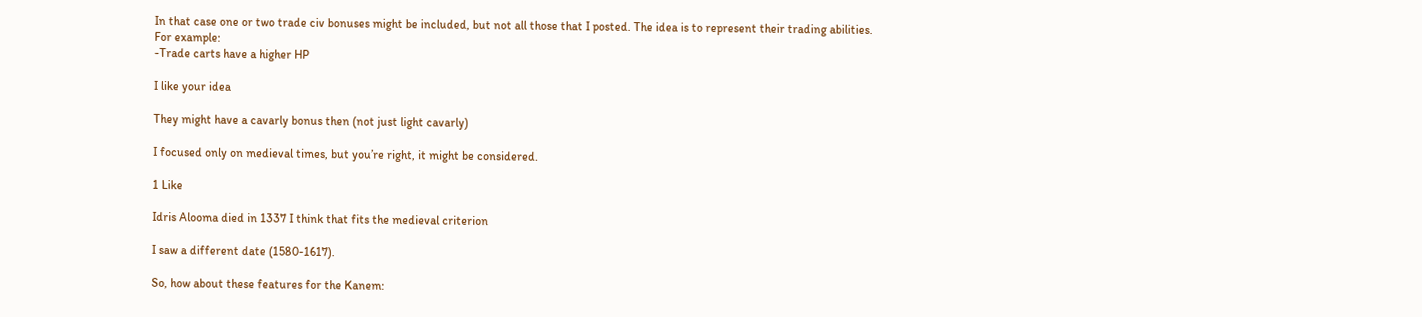In that case one or two trade civ bonuses might be included, but not all those that I posted. The idea is to represent their trading abilities.
For example:
-Trade carts have a higher HP

I like your idea

They might have a cavarly bonus then (not just light cavarly)

I focused only on medieval times, but you’re right, it might be considered.

1 Like

Idris Alooma died in 1337 I think that fits the medieval criterion

I saw a different date (1580-1617).

So, how about these features for the Kanem: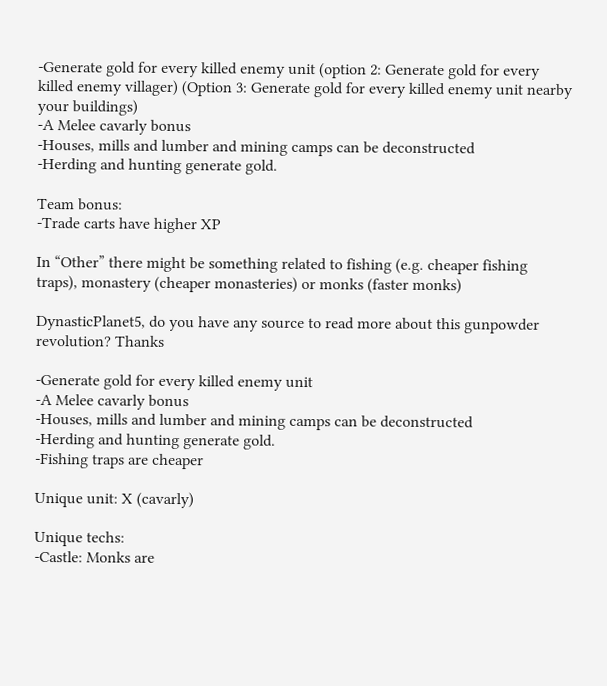-Generate gold for every killed enemy unit (option 2: Generate gold for every killed enemy villager) (Option 3: Generate gold for every killed enemy unit nearby your buildings)
-A Melee cavarly bonus
-Houses, mills and lumber and mining camps can be deconstructed
-Herding and hunting generate gold.

Team bonus:
-Trade carts have higher XP

In “Other” there might be something related to fishing (e.g. cheaper fishing traps), monastery (cheaper monasteries) or monks (faster monks)

DynasticPlanet5, do you have any source to read more about this gunpowder revolution? Thanks

-Generate gold for every killed enemy unit
-A Melee cavarly bonus
-Houses, mills and lumber and mining camps can be deconstructed
-Herding and hunting generate gold.
-Fishing traps are cheaper

Unique unit: X (cavarly)

Unique techs:
-Castle: Monks are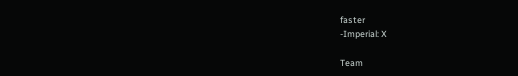faster
-Imperial: X

Team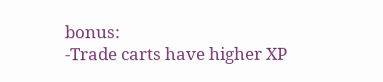bonus:
-Trade carts have higher XP